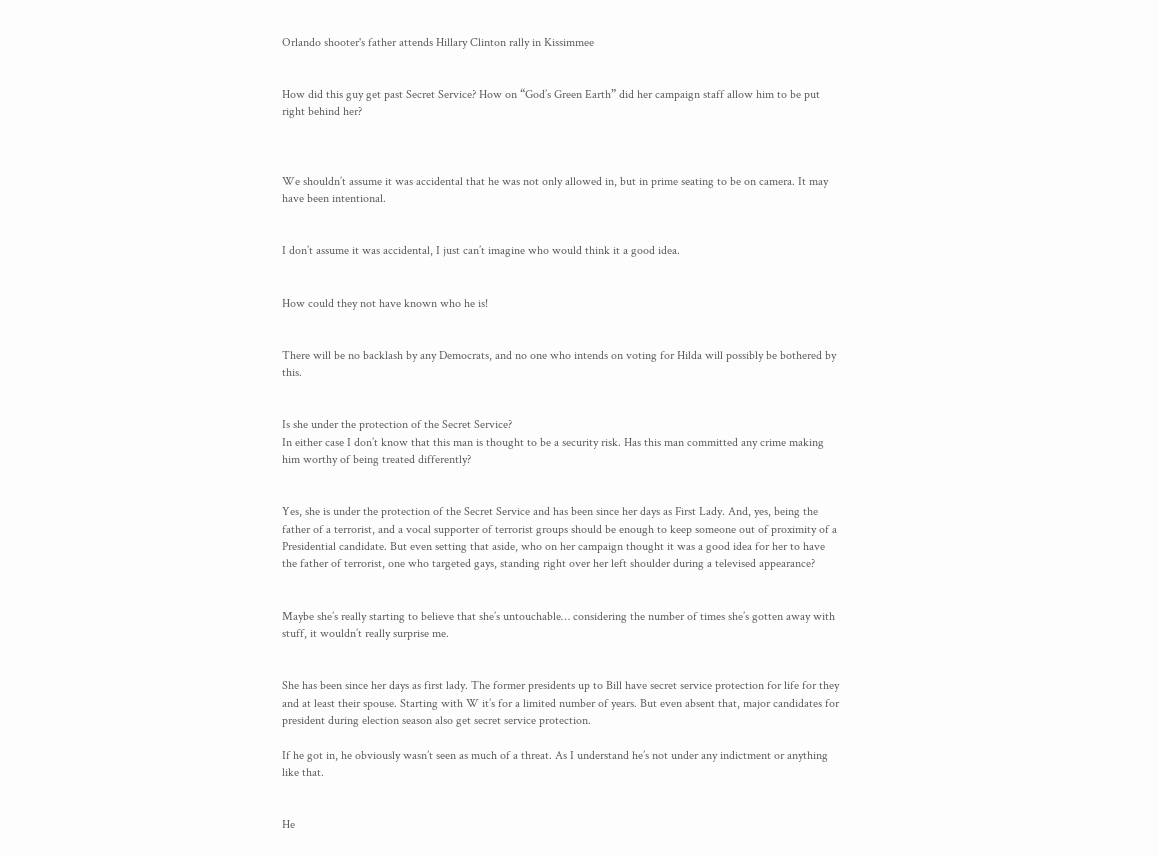Orlando shooter's father attends Hillary Clinton rally in Kissimmee


How did this guy get past Secret Service? How on “God’s Green Earth” did her campaign staff allow him to be put right behind her?



We shouldn’t assume it was accidental that he was not only allowed in, but in prime seating to be on camera. It may have been intentional.


I don’t assume it was accidental, I just can’t imagine who would think it a good idea.


How could they not have known who he is!


There will be no backlash by any Democrats, and no one who intends on voting for Hilda will possibly be bothered by this.


Is she under the protection of the Secret Service?
In either case I don’t know that this man is thought to be a security risk. Has this man committed any crime making him worthy of being treated differently?


Yes, she is under the protection of the Secret Service and has been since her days as First Lady. And, yes, being the father of a terrorist, and a vocal supporter of terrorist groups should be enough to keep someone out of proximity of a Presidential candidate. But even setting that aside, who on her campaign thought it was a good idea for her to have the father of terrorist, one who targeted gays, standing right over her left shoulder during a televised appearance?


Maybe she’s really starting to believe that she’s untouchable… considering the number of times she’s gotten away with stuff, it wouldn’t really surprise me.


She has been since her days as first lady. The former presidents up to Bill have secret service protection for life for they and at least their spouse. Starting with W it’s for a limited number of years. But even absent that, major candidates for president during election season also get secret service protection.

If he got in, he obviously wasn’t seen as much of a threat. As I understand he’s not under any indictment or anything like that.


He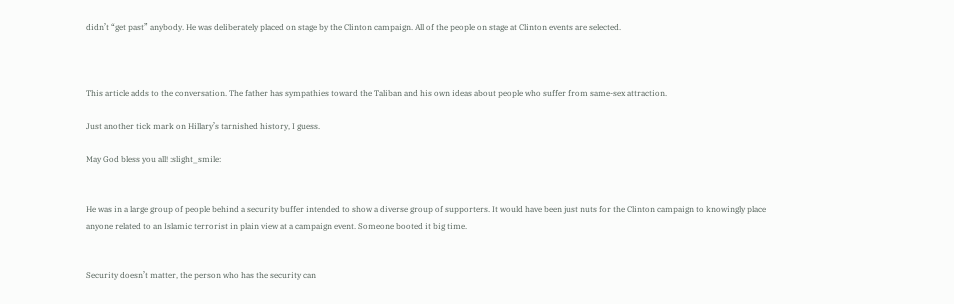didn’t “get past” anybody. He was deliberately placed on stage by the Clinton campaign. All of the people on stage at Clinton events are selected.



This article adds to the conversation. The father has sympathies toward the Taliban and his own ideas about people who suffer from same-sex attraction.

Just another tick mark on Hillary’s tarnished history, I guess.

May God bless you all! :slight_smile:


He was in a large group of people behind a security buffer intended to show a diverse group of supporters. It would have been just nuts for the Clinton campaign to knowingly place anyone related to an Islamic terrorist in plain view at a campaign event. Someone booted it big time.


Security doesn’t matter, the person who has the security can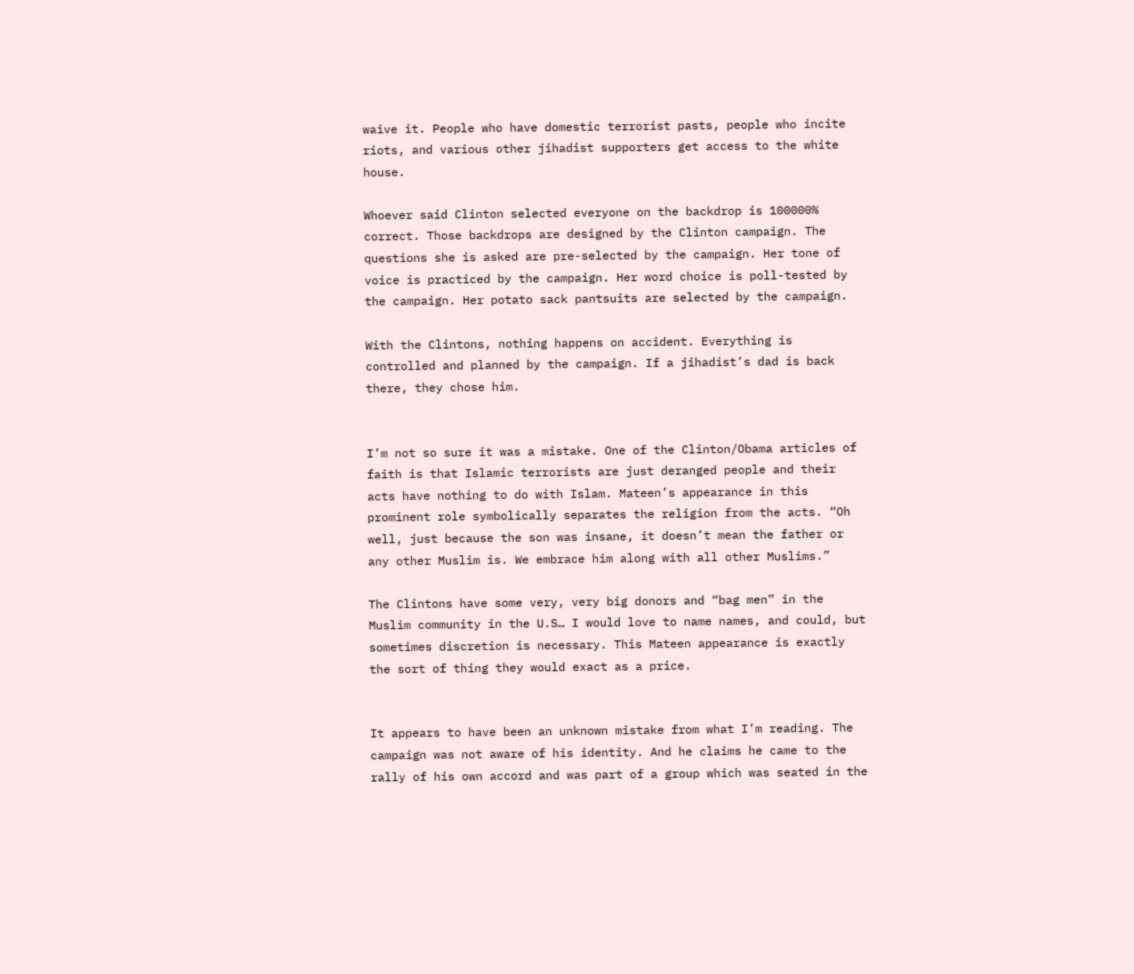waive it. People who have domestic terrorist pasts, people who incite riots, and various other jihadist supporters get access to the white house.

Whoever said Clinton selected everyone on the backdrop is 100000% correct. Those backdrops are designed by the Clinton campaign. The questions she is asked are pre-selected by the campaign. Her tone of voice is practiced by the campaign. Her word choice is poll-tested by the campaign. Her potato sack pantsuits are selected by the campaign.

With the Clintons, nothing happens on accident. Everything is controlled and planned by the campaign. If a jihadist’s dad is back there, they chose him.


I’m not so sure it was a mistake. One of the Clinton/Obama articles of faith is that Islamic terrorists are just deranged people and their acts have nothing to do with Islam. Mateen’s appearance in this prominent role symbolically separates the religion from the acts. “Oh well, just because the son was insane, it doesn’t mean the father or any other Muslim is. We embrace him along with all other Muslims.”

The Clintons have some very, very big donors and “bag men” in the Muslim community in the U.S… I would love to name names, and could, but sometimes discretion is necessary. This Mateen appearance is exactly the sort of thing they would exact as a price.


It appears to have been an unknown mistake from what I’m reading. The campaign was not aware of his identity. And he claims he came to the rally of his own accord and was part of a group which was seated in the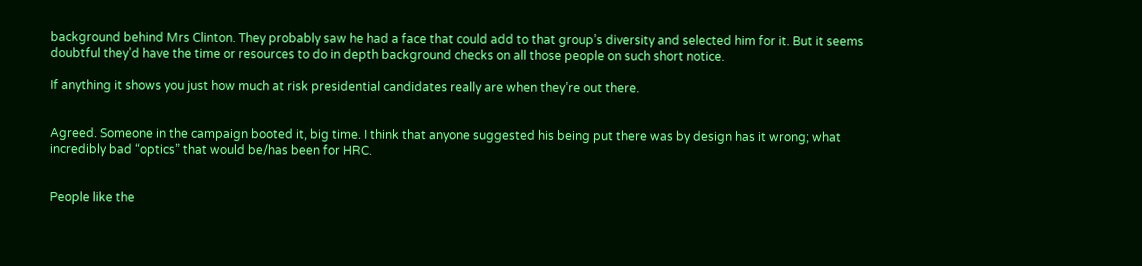background behind Mrs Clinton. They probably saw he had a face that could add to that group’s diversity and selected him for it. But it seems doubtful they’d have the time or resources to do in depth background checks on all those people on such short notice.

If anything it shows you just how much at risk presidential candidates really are when they’re out there.


Agreed. Someone in the campaign booted it, big time. I think that anyone suggested his being put there was by design has it wrong; what incredibly bad “optics” that would be/has been for HRC.


People like the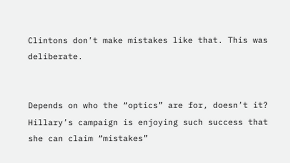Clintons don’t make mistakes like that. This was deliberate.


Depends on who the “optics” are for, doesn’t it? Hillary’s campaign is enjoying such success that she can claim “mistakes”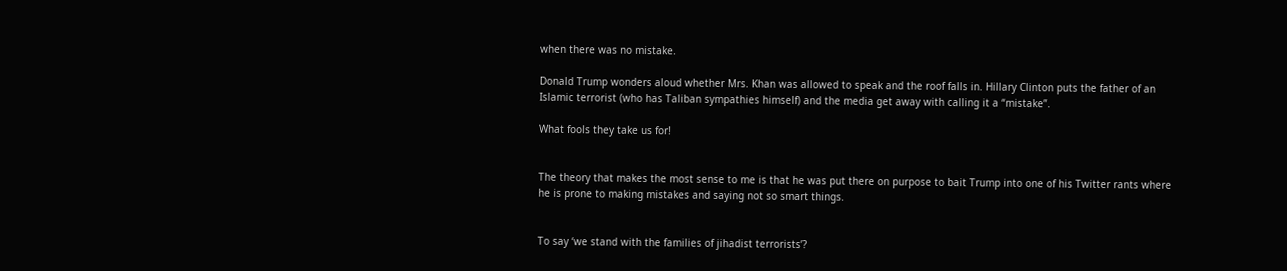when there was no mistake.

Donald Trump wonders aloud whether Mrs. Khan was allowed to speak and the roof falls in. Hillary Clinton puts the father of an Islamic terrorist (who has Taliban sympathies himself) and the media get away with calling it a “mistake”.

What fools they take us for!


The theory that makes the most sense to me is that he was put there on purpose to bait Trump into one of his Twitter rants where he is prone to making mistakes and saying not so smart things.


To say ‘we stand with the families of jihadist terrorists’?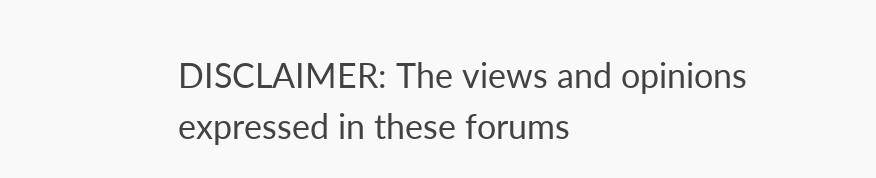DISCLAIMER: The views and opinions expressed in these forums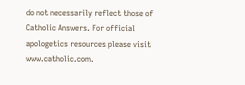do not necessarily reflect those of Catholic Answers. For official apologetics resources please visit www.catholic.com.